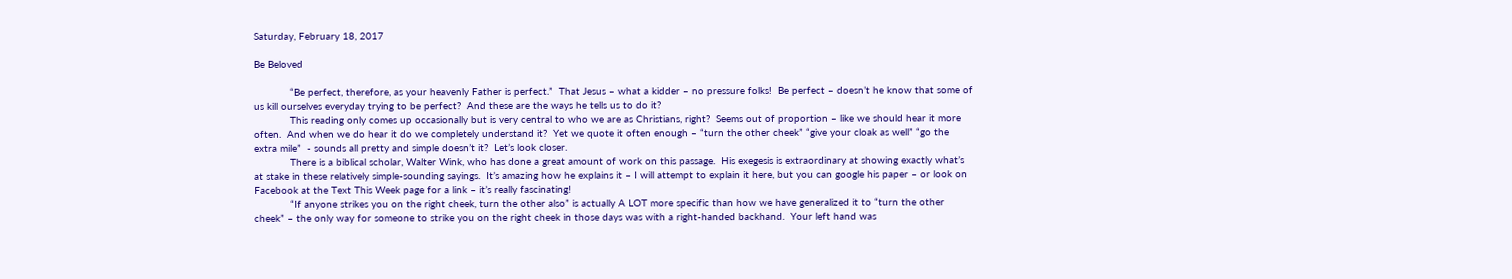Saturday, February 18, 2017

Be Beloved

            “Be perfect, therefore, as your heavenly Father is perfect.”  That Jesus – what a kidder – no pressure folks!  Be perfect – doesn’t he know that some of us kill ourselves everyday trying to be perfect?  And these are the ways he tells us to do it?
            This reading only comes up occasionally but is very central to who we are as Christians, right?  Seems out of proportion – like we should hear it more often.  And when we do hear it do we completely understand it?  Yet we quote it often enough – “turn the other cheek” “give your cloak as well” “go the extra mile”  - sounds all pretty and simple doesn’t it?  Let’s look closer.
            There is a biblical scholar, Walter Wink, who has done a great amount of work on this passage.  His exegesis is extraordinary at showing exactly what’s at stake in these relatively simple-sounding sayings.  It’s amazing how he explains it – I will attempt to explain it here, but you can google his paper – or look on Facebook at the Text This Week page for a link – it’s really fascinating!
            “If anyone strikes you on the right cheek, turn the other also” is actually A LOT more specific than how we have generalized it to “turn the other cheek” – the only way for someone to strike you on the right cheek in those days was with a right-handed backhand.  Your left hand was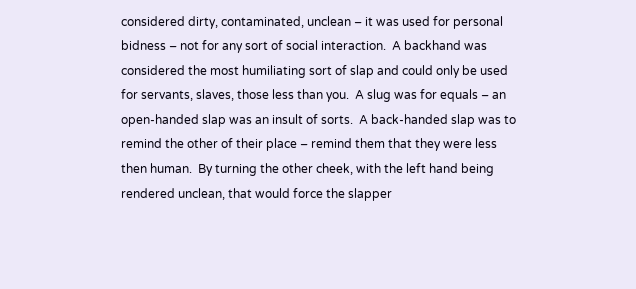considered dirty, contaminated, unclean – it was used for personal bidness – not for any sort of social interaction.  A backhand was considered the most humiliating sort of slap and could only be used for servants, slaves, those less than you.  A slug was for equals – an open-handed slap was an insult of sorts.  A back-handed slap was to remind the other of their place – remind them that they were less then human.  By turning the other cheek, with the left hand being rendered unclean, that would force the slapper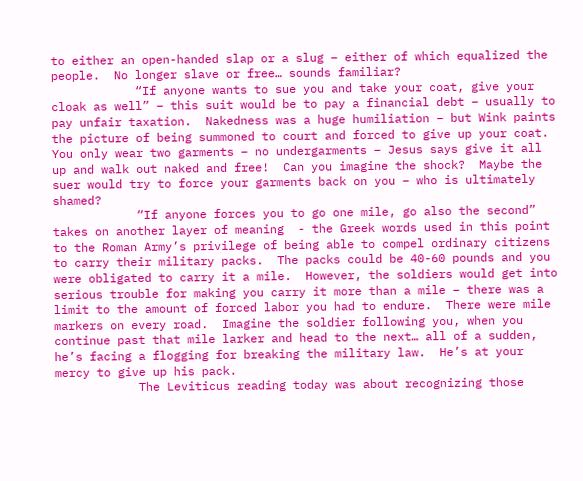to either an open-handed slap or a slug – either of which equalized the people.  No longer slave or free… sounds familiar?
            “If anyone wants to sue you and take your coat, give your cloak as well” – this suit would be to pay a financial debt – usually to pay unfair taxation.  Nakedness was a huge humiliation – but Wink paints the picture of being summoned to court and forced to give up your coat.  You only wear two garments – no undergarments – Jesus says give it all up and walk out naked and free!  Can you imagine the shock?  Maybe the suer would try to force your garments back on you – who is ultimately shamed?
            “If anyone forces you to go one mile, go also the second” takes on another layer of meaning  - the Greek words used in this point to the Roman Army’s privilege of being able to compel ordinary citizens to carry their military packs.  The packs could be 40-60 pounds and you were obligated to carry it a mile.  However, the soldiers would get into serious trouble for making you carry it more than a mile – there was a limit to the amount of forced labor you had to endure.  There were mile markers on every road.  Imagine the soldier following you, when you continue past that mile larker and head to the next… all of a sudden, he’s facing a flogging for breaking the military law.  He’s at your mercy to give up his pack.
            The Leviticus reading today was about recognizing those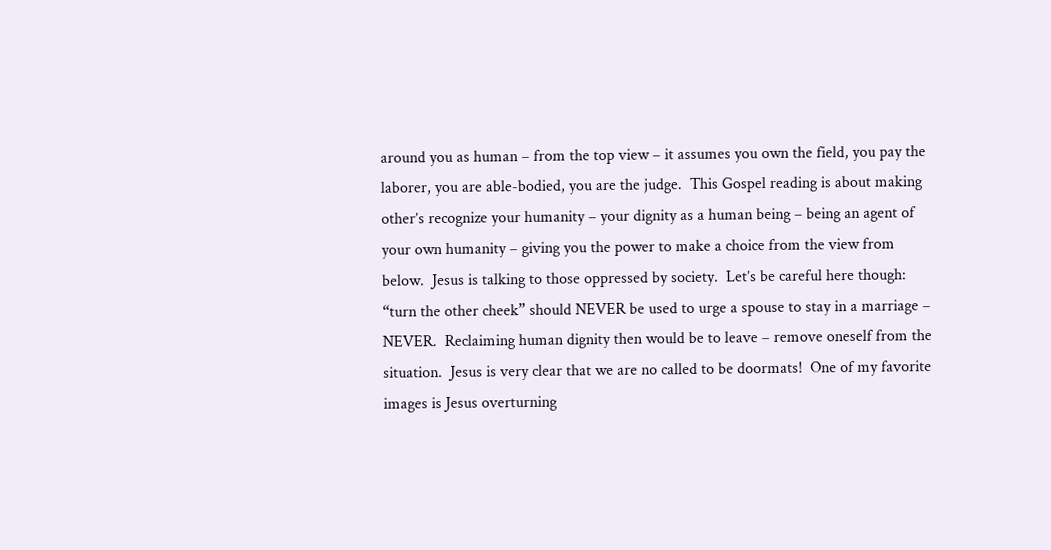around you as human – from the top view – it assumes you own the field, you pay the laborer, you are able-bodied, you are the judge.  This Gospel reading is about making other’s recognize your humanity – your dignity as a human being – being an agent of your own humanity – giving you the power to make a choice from the view from below.  Jesus is talking to those oppressed by society.  Let’s be careful here though: “turn the other cheek” should NEVER be used to urge a spouse to stay in a marriage – NEVER.  Reclaiming human dignity then would be to leave – remove oneself from the situation.  Jesus is very clear that we are no called to be doormats!  One of my favorite images is Jesus overturning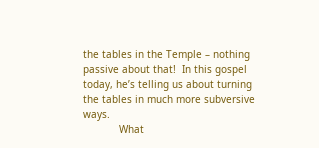the tables in the Temple – nothing passive about that!  In this gospel today, he’s telling us about turning the tables in much more subversive ways.
            What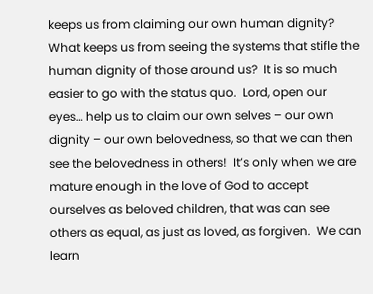keeps us from claiming our own human dignity?  What keeps us from seeing the systems that stifle the human dignity of those around us?  It is so much easier to go with the status quo.  Lord, open our eyes… help us to claim our own selves – our own dignity – our own belovedness, so that we can then see the belovedness in others!  It’s only when we are mature enough in the love of God to accept ourselves as beloved children, that was can see others as equal, as just as loved, as forgiven.  We can learn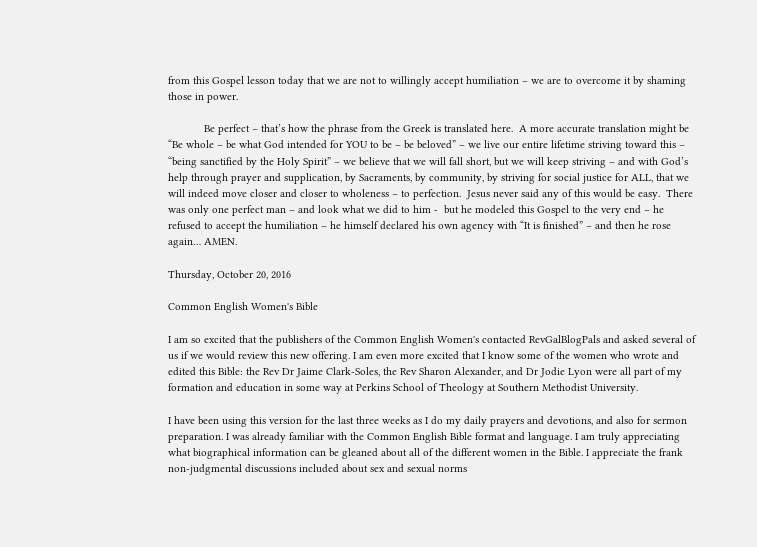from this Gospel lesson today that we are not to willingly accept humiliation – we are to overcome it by shaming those in power.

            Be perfect – that’s how the phrase from the Greek is translated here.  A more accurate translation might be “Be whole – be what God intended for YOU to be – be beloved” – we live our entire lifetime striving toward this – “being sanctified by the Holy Spirit” – we believe that we will fall short, but we will keep striving – and with God’s help through prayer and supplication, by Sacraments, by community, by striving for social justice for ALL, that we will indeed move closer and closer to wholeness – to perfection.  Jesus never said any of this would be easy.  There was only one perfect man – and look what we did to him -  but he modeled this Gospel to the very end – he refused to accept the humiliation – he himself declared his own agency with “It is finished” – and then he rose again… AMEN.

Thursday, October 20, 2016

Common English Women's Bible

I am so excited that the publishers of the Common English Women's contacted RevGalBlogPals and asked several of us if we would review this new offering. I am even more excited that I know some of the women who wrote and edited this Bible: the Rev Dr Jaime Clark-Soles, the Rev Sharon Alexander, and Dr Jodie Lyon were all part of my formation and education in some way at Perkins School of Theology at Southern Methodist University.

I have been using this version for the last three weeks as I do my daily prayers and devotions, and also for sermon preparation. I was already familiar with the Common English Bible format and language. I am truly appreciating what biographical information can be gleaned about all of the different women in the Bible. I appreciate the frank non-judgmental discussions included about sex and sexual norms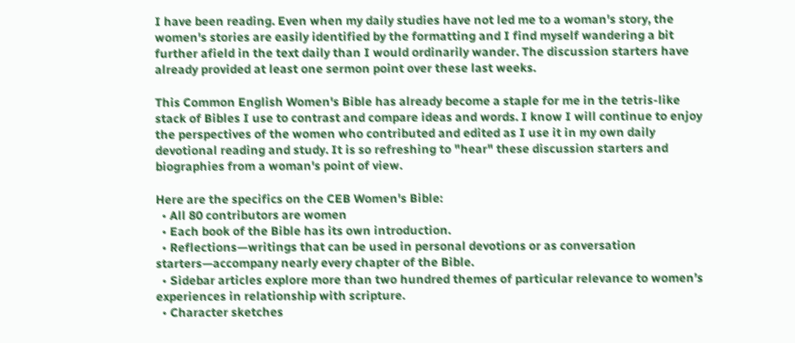I have been reading. Even when my daily studies have not led me to a woman's story, the women's stories are easily identified by the formatting and I find myself wandering a bit further afield in the text daily than I would ordinarily wander. The discussion starters have already provided at least one sermon point over these last weeks.

This Common English Women's Bible has already become a staple for me in the tetris-like stack of Bibles I use to contrast and compare ideas and words. I know I will continue to enjoy the perspectives of the women who contributed and edited as I use it in my own daily devotional reading and study. It is so refreshing to "hear" these discussion starters and biographies from a woman's point of view.

Here are the specifics on the CEB Women's Bible:
  • All 80 contributors are women
  • Each book of the Bible has its own introduction.
  • Reflections—writings that can be used in personal devotions or as conversation starters—accompany nearly every chapter of the Bible.
  • Sidebar articles explore more than two hundred themes of particular relevance to women’s experiences in relationship with scripture.
  • Character sketches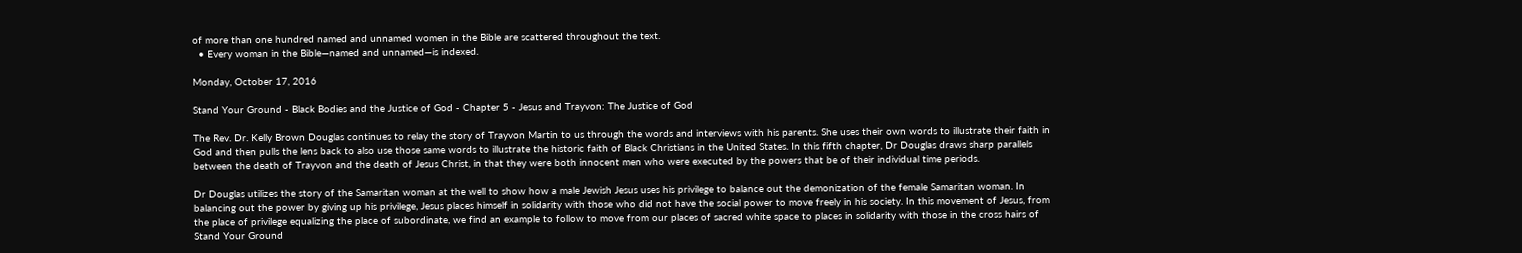of more than one hundred named and unnamed women in the Bible are scattered throughout the text.
  • Every woman in the Bible—named and unnamed—is indexed.

Monday, October 17, 2016

Stand Your Ground - Black Bodies and the Justice of God - Chapter 5 - Jesus and Trayvon: The Justice of God

The Rev. Dr. Kelly Brown Douglas continues to relay the story of Trayvon Martin to us through the words and interviews with his parents. She uses their own words to illustrate their faith in God and then pulls the lens back to also use those same words to illustrate the historic faith of Black Christians in the United States. In this fifth chapter, Dr Douglas draws sharp parallels between the death of Trayvon and the death of Jesus Christ, in that they were both innocent men who were executed by the powers that be of their individual time periods.

Dr Douglas utilizes the story of the Samaritan woman at the well to show how a male Jewish Jesus uses his privilege to balance out the demonization of the female Samaritan woman. In balancing out the power by giving up his privilege, Jesus places himself in solidarity with those who did not have the social power to move freely in his society. In this movement of Jesus, from the place of privilege equalizing the place of subordinate, we find an example to follow to move from our places of sacred white space to places in solidarity with those in the cross hairs of Stand Your Ground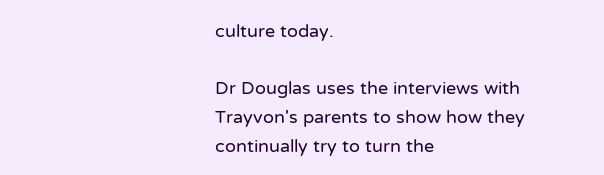culture today.

Dr Douglas uses the interviews with Trayvon's parents to show how they continually try to turn the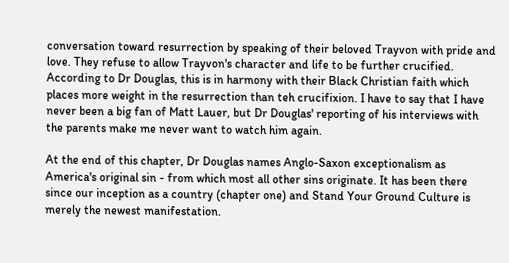conversation toward resurrection by speaking of their beloved Trayvon with pride and love. They refuse to allow Trayvon's character and life to be further crucified. According to Dr Douglas, this is in harmony with their Black Christian faith which places more weight in the resurrection than teh crucifixion. I have to say that I have never been a big fan of Matt Lauer, but Dr Douglas' reporting of his interviews with the parents make me never want to watch him again.

At the end of this chapter, Dr Douglas names Anglo-Saxon exceptionalism as America's original sin - from which most all other sins originate. It has been there since our inception as a country (chapter one) and Stand Your Ground Culture is merely the newest manifestation.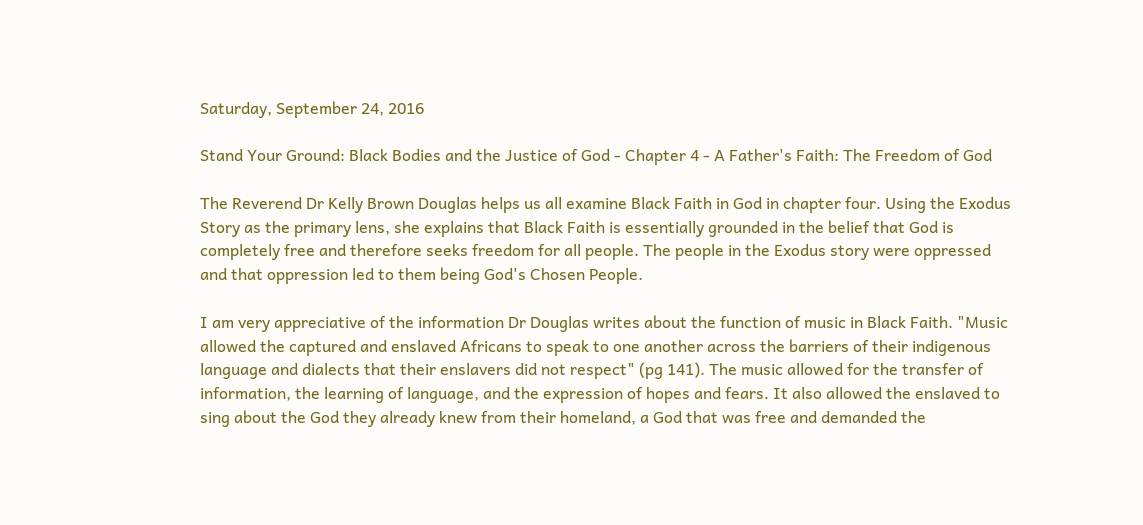Saturday, September 24, 2016

Stand Your Ground: Black Bodies and the Justice of God - Chapter 4 - A Father's Faith: The Freedom of God

The Reverend Dr Kelly Brown Douglas helps us all examine Black Faith in God in chapter four. Using the Exodus Story as the primary lens, she explains that Black Faith is essentially grounded in the belief that God is completely free and therefore seeks freedom for all people. The people in the Exodus story were oppressed and that oppression led to them being God's Chosen People.

I am very appreciative of the information Dr Douglas writes about the function of music in Black Faith. "Music allowed the captured and enslaved Africans to speak to one another across the barriers of their indigenous language and dialects that their enslavers did not respect" (pg 141). The music allowed for the transfer of information, the learning of language, and the expression of hopes and fears. It also allowed the enslaved to sing about the God they already knew from their homeland, a God that was free and demanded the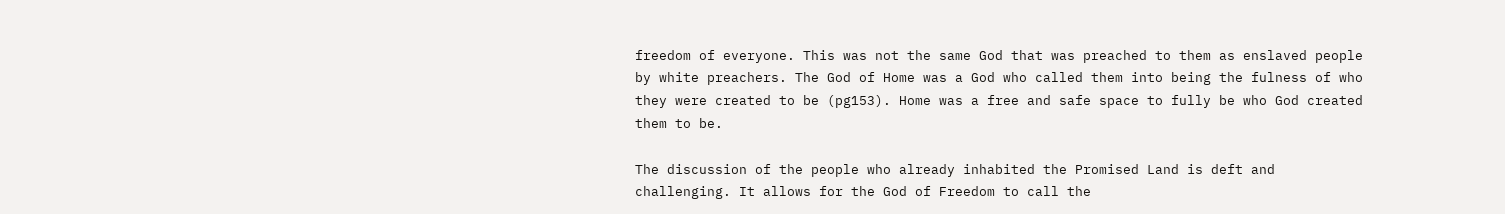freedom of everyone. This was not the same God that was preached to them as enslaved people by white preachers. The God of Home was a God who called them into being the fulness of who they were created to be (pg153). Home was a free and safe space to fully be who God created them to be.

The discussion of the people who already inhabited the Promised Land is deft and challenging. It allows for the God of Freedom to call the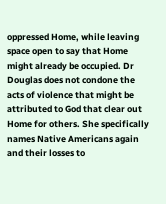oppressed Home, while leaving space open to say that Home might already be occupied. Dr Douglas does not condone the acts of violence that might be attributed to God that clear out Home for others. She specifically names Native Americans again and their losses to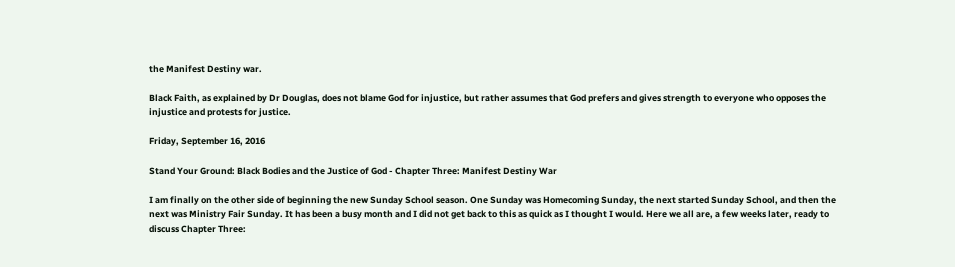the Manifest Destiny war.

Black Faith, as explained by Dr Douglas, does not blame God for injustice, but rather assumes that God prefers and gives strength to everyone who opposes the injustice and protests for justice.

Friday, September 16, 2016

Stand Your Ground: Black Bodies and the Justice of God - Chapter Three: Manifest Destiny War

I am finally on the other side of beginning the new Sunday School season. One Sunday was Homecoming Sunday, the next started Sunday School, and then the next was Ministry Fair Sunday. It has been a busy month and I did not get back to this as quick as I thought I would. Here we all are, a few weeks later, ready to discuss Chapter Three: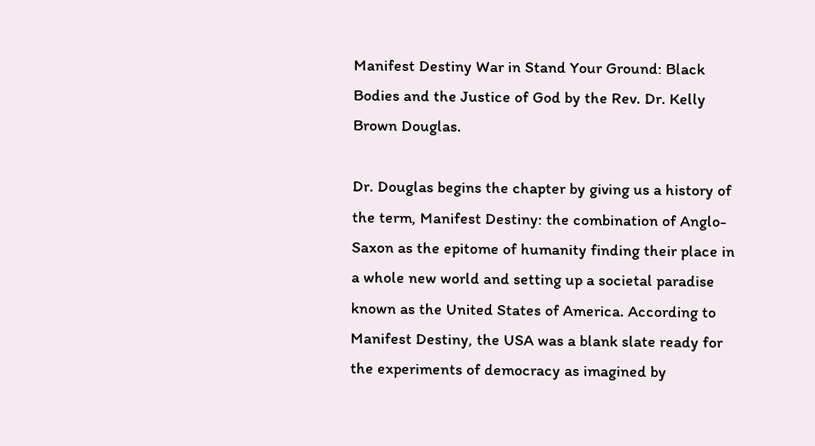Manifest Destiny War in Stand Your Ground: Black Bodies and the Justice of God by the Rev. Dr. Kelly Brown Douglas.

Dr. Douglas begins the chapter by giving us a history of the term, Manifest Destiny: the combination of Anglo-Saxon as the epitome of humanity finding their place in a whole new world and setting up a societal paradise known as the United States of America. According to Manifest Destiny, the USA was a blank slate ready for the experiments of democracy as imagined by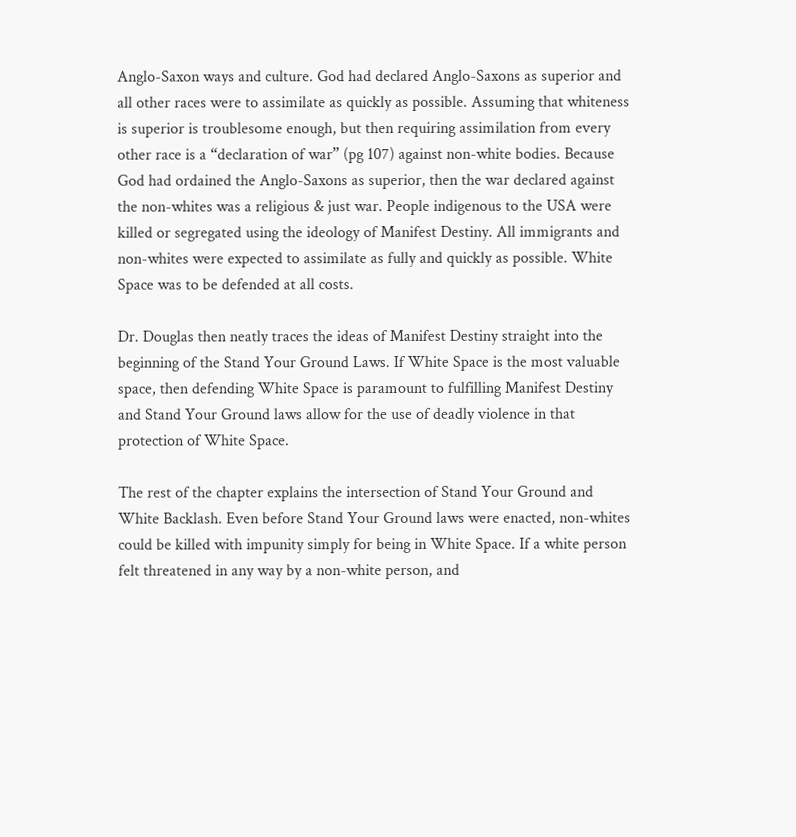Anglo-Saxon ways and culture. God had declared Anglo-Saxons as superior and all other races were to assimilate as quickly as possible. Assuming that whiteness is superior is troublesome enough, but then requiring assimilation from every other race is a “declaration of war” (pg 107) against non-white bodies. Because God had ordained the Anglo-Saxons as superior, then the war declared against the non-whites was a religious & just war. People indigenous to the USA were killed or segregated using the ideology of Manifest Destiny. All immigrants and non-whites were expected to assimilate as fully and quickly as possible. White Space was to be defended at all costs.

Dr. Douglas then neatly traces the ideas of Manifest Destiny straight into the beginning of the Stand Your Ground Laws. If White Space is the most valuable space, then defending White Space is paramount to fulfilling Manifest Destiny and Stand Your Ground laws allow for the use of deadly violence in that protection of White Space.

The rest of the chapter explains the intersection of Stand Your Ground and White Backlash. Even before Stand Your Ground laws were enacted, non-whites could be killed with impunity simply for being in White Space. If a white person felt threatened in any way by a non-white person, and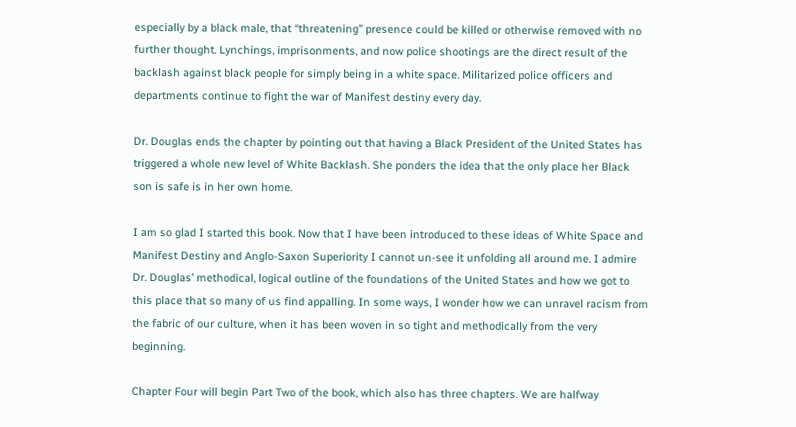especially by a black male, that “threatening” presence could be killed or otherwise removed with no further thought. Lynchings, imprisonments, and now police shootings are the direct result of the backlash against black people for simply being in a white space. Militarized police officers and departments continue to fight the war of Manifest destiny every day.

Dr. Douglas ends the chapter by pointing out that having a Black President of the United States has triggered a whole new level of White Backlash. She ponders the idea that the only place her Black son is safe is in her own home.

I am so glad I started this book. Now that I have been introduced to these ideas of White Space and Manifest Destiny and Anglo-Saxon Superiority I cannot un-see it unfolding all around me. I admire Dr. Douglas’ methodical, logical outline of the foundations of the United States and how we got to this place that so many of us find appalling. In some ways, I wonder how we can unravel racism from the fabric of our culture, when it has been woven in so tight and methodically from the very beginning.

Chapter Four will begin Part Two of the book, which also has three chapters. We are halfway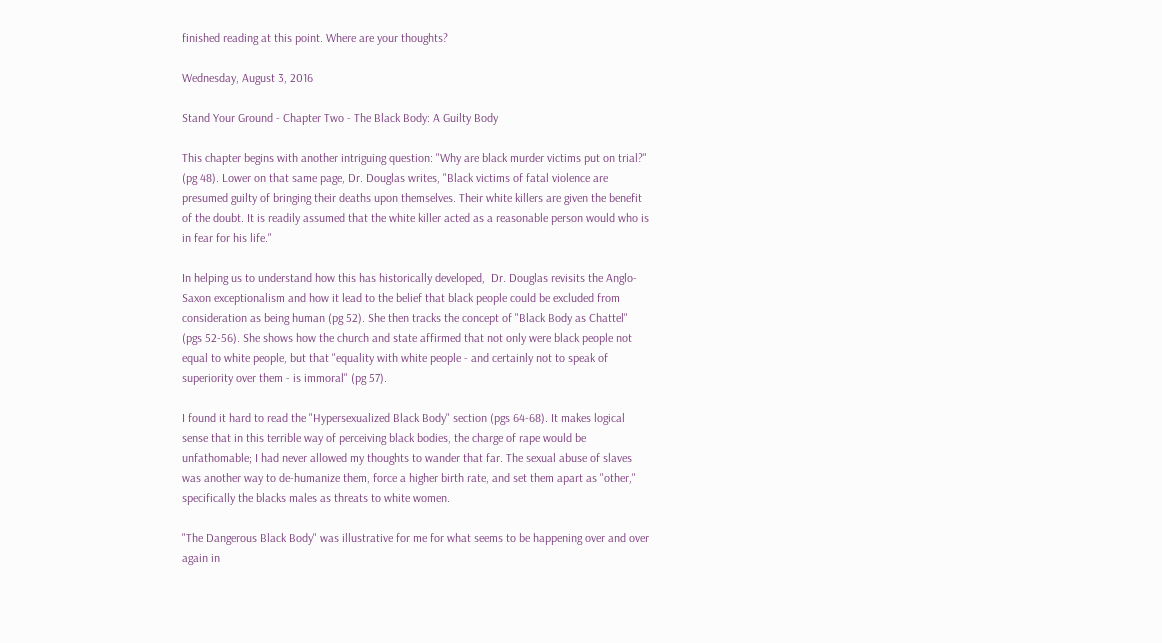finished reading at this point. Where are your thoughts?

Wednesday, August 3, 2016

Stand Your Ground - Chapter Two - The Black Body: A Guilty Body

This chapter begins with another intriguing question: "Why are black murder victims put on trial?" (pg 48). Lower on that same page, Dr. Douglas writes, "Black victims of fatal violence are presumed guilty of bringing their deaths upon themselves. Their white killers are given the benefit of the doubt. It is readily assumed that the white killer acted as a reasonable person would who is in fear for his life."

In helping us to understand how this has historically developed,  Dr. Douglas revisits the Anglo-Saxon exceptionalism and how it lead to the belief that black people could be excluded from consideration as being human (pg 52). She then tracks the concept of "Black Body as Chattel" (pgs 52-56). She shows how the church and state affirmed that not only were black people not equal to white people, but that "equality with white people - and certainly not to speak of superiority over them - is immoral" (pg 57).

I found it hard to read the "Hypersexualized Black Body" section (pgs 64-68). It makes logical sense that in this terrible way of perceiving black bodies, the charge of rape would be unfathomable; I had never allowed my thoughts to wander that far. The sexual abuse of slaves was another way to de-humanize them, force a higher birth rate, and set them apart as "other," specifically the blacks males as threats to white women.

"The Dangerous Black Body" was illustrative for me for what seems to be happening over and over again in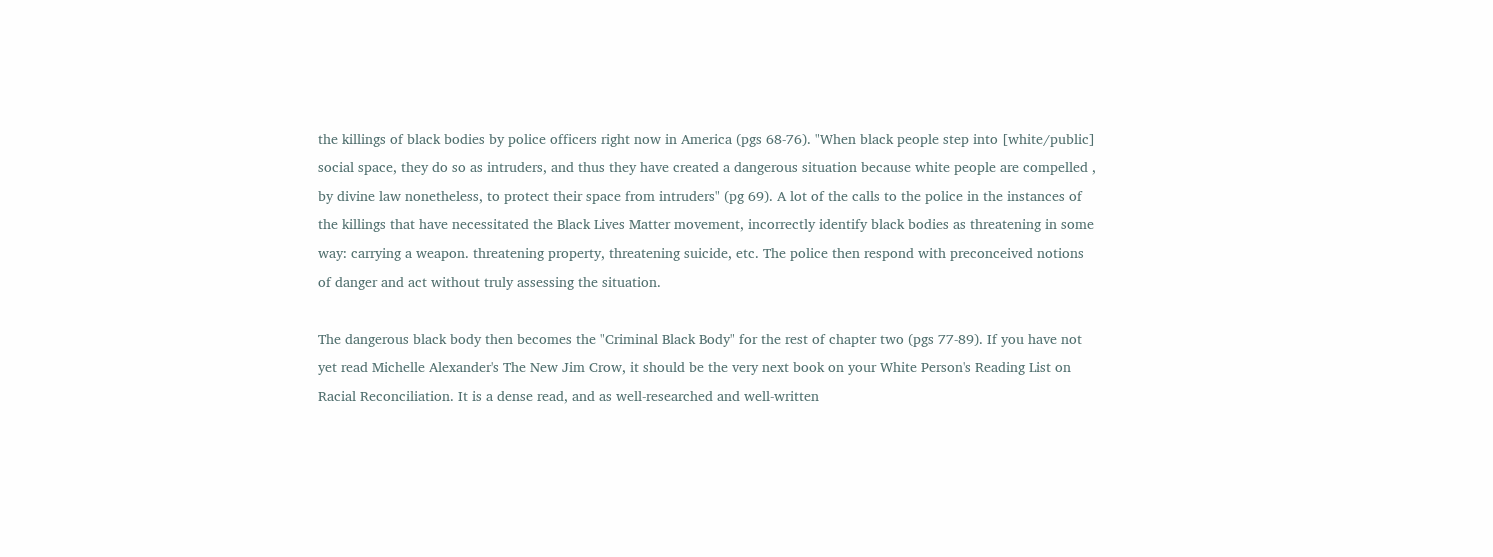the killings of black bodies by police officers right now in America (pgs 68-76). "When black people step into [white/public] social space, they do so as intruders, and thus they have created a dangerous situation because white people are compelled , by divine law nonetheless, to protect their space from intruders" (pg 69). A lot of the calls to the police in the instances of the killings that have necessitated the Black Lives Matter movement, incorrectly identify black bodies as threatening in some way: carrying a weapon. threatening property, threatening suicide, etc. The police then respond with preconceived notions of danger and act without truly assessing the situation.

The dangerous black body then becomes the "Criminal Black Body" for the rest of chapter two (pgs 77-89). If you have not yet read Michelle Alexander's The New Jim Crow, it should be the very next book on your White Person's Reading List on Racial Reconciliation. It is a dense read, and as well-researched and well-written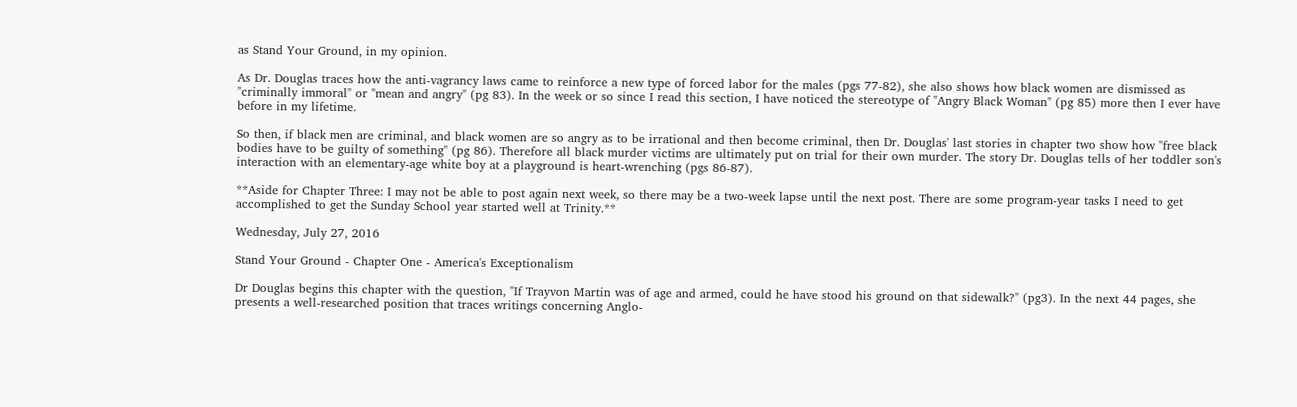as Stand Your Ground, in my opinion.

As Dr. Douglas traces how the anti-vagrancy laws came to reinforce a new type of forced labor for the males (pgs 77-82), she also shows how black women are dismissed as "criminally immoral" or "mean and angry" (pg 83). In the week or so since I read this section, I have noticed the stereotype of "Angry Black Woman" (pg 85) more then I ever have before in my lifetime.

So then, if black men are criminal, and black women are so angry as to be irrational and then become criminal, then Dr. Douglas' last stories in chapter two show how "free black bodies have to be guilty of something" (pg 86). Therefore all black murder victims are ultimately put on trial for their own murder. The story Dr. Douglas tells of her toddler son's interaction with an elementary-age white boy at a playground is heart-wrenching (pgs 86-87).

**Aside for Chapter Three: I may not be able to post again next week, so there may be a two-week lapse until the next post. There are some program-year tasks I need to get accomplished to get the Sunday School year started well at Trinity.**

Wednesday, July 27, 2016

Stand Your Ground - Chapter One - America's Exceptionalism

Dr Douglas begins this chapter with the question, "If Trayvon Martin was of age and armed, could he have stood his ground on that sidewalk?" (pg3). In the next 44 pages, she presents a well-researched position that traces writings concerning Anglo-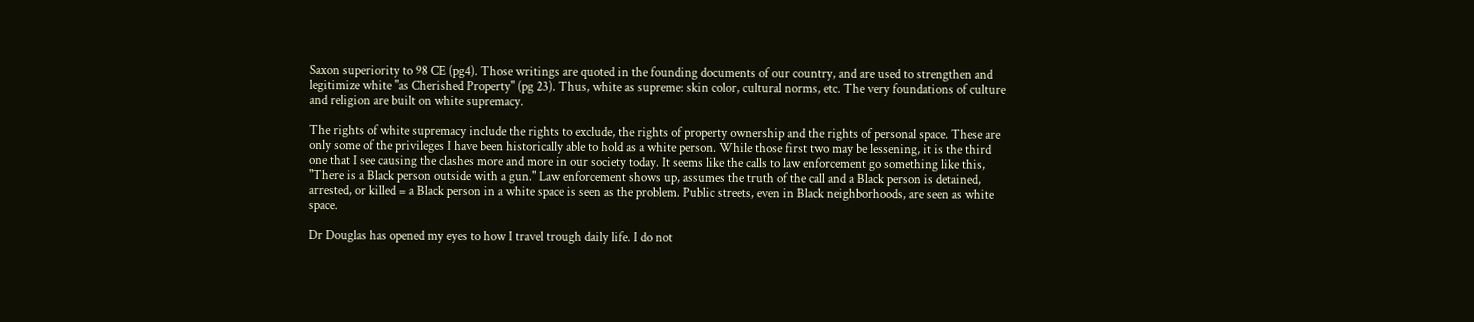Saxon superiority to 98 CE (pg4). Those writings are quoted in the founding documents of our country, and are used to strengthen and legitimize white "as Cherished Property" (pg 23). Thus, white as supreme: skin color, cultural norms, etc. The very foundations of culture and religion are built on white supremacy.

The rights of white supremacy include the rights to exclude, the rights of property ownership and the rights of personal space. These are only some of the privileges I have been historically able to hold as a white person. While those first two may be lessening, it is the third one that I see causing the clashes more and more in our society today. It seems like the calls to law enforcement go something like this, "There is a Black person outside with a gun." Law enforcement shows up, assumes the truth of the call and a Black person is detained, arrested, or killed = a Black person in a white space is seen as the problem. Public streets, even in Black neighborhoods, are seen as white space.

Dr Douglas has opened my eyes to how I travel trough daily life. I do not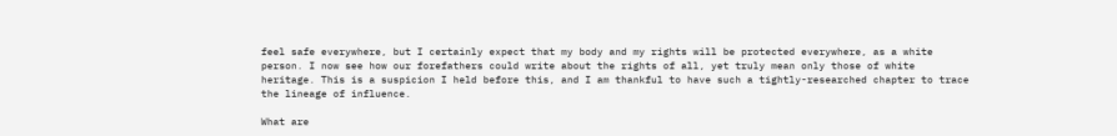feel safe everywhere, but I certainly expect that my body and my rights will be protected everywhere, as a white person. I now see how our forefathers could write about the rights of all, yet truly mean only those of white heritage. This is a suspicion I held before this, and I am thankful to have such a tightly-researched chapter to trace the lineage of influence.

What are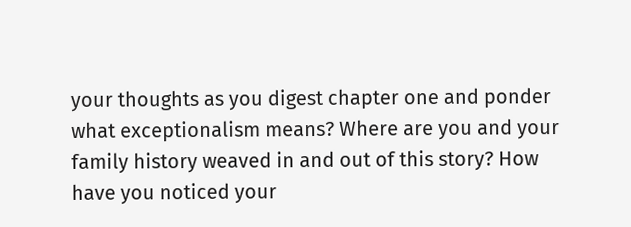your thoughts as you digest chapter one and ponder what exceptionalism means? Where are you and your family history weaved in and out of this story? How have you noticed your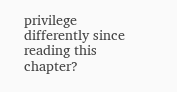privilege differently since reading this chapter?